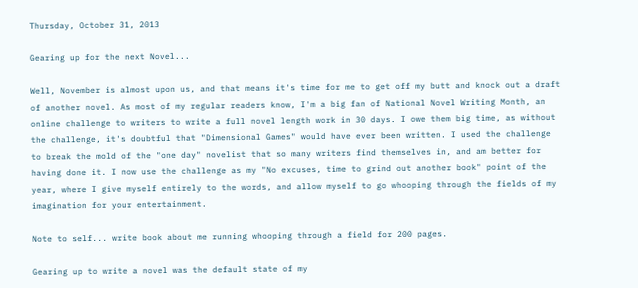Thursday, October 31, 2013

Gearing up for the next Novel...

Well, November is almost upon us, and that means it's time for me to get off my butt and knock out a draft of another novel. As most of my regular readers know, I'm a big fan of National Novel Writing Month, an online challenge to writers to write a full novel length work in 30 days. I owe them big time, as without the challenge, it's doubtful that "Dimensional Games" would have ever been written. I used the challenge to break the mold of the "one day" novelist that so many writers find themselves in, and am better for having done it. I now use the challenge as my "No excuses, time to grind out another book" point of the year, where I give myself entirely to the words, and allow myself to go whooping through the fields of my imagination for your entertainment.

Note to self... write book about me running whooping through a field for 200 pages.

Gearing up to write a novel was the default state of my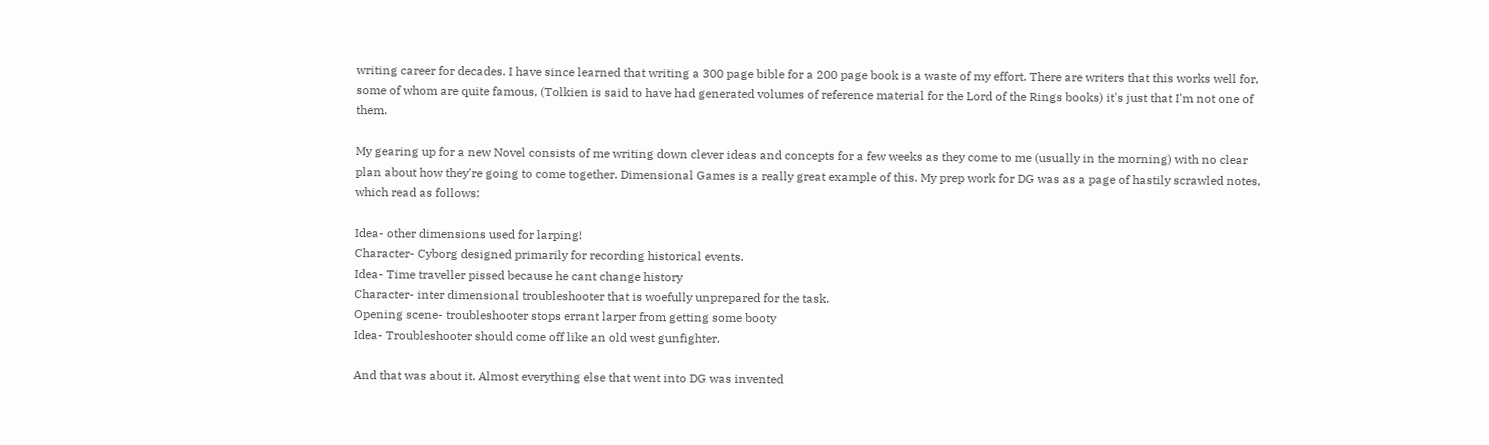writing career for decades. I have since learned that writing a 300 page bible for a 200 page book is a waste of my effort. There are writers that this works well for, some of whom are quite famous, (Tolkien is said to have had generated volumes of reference material for the Lord of the Rings books) it's just that I'm not one of them.

My gearing up for a new Novel consists of me writing down clever ideas and concepts for a few weeks as they come to me (usually in the morning) with no clear plan about how they're going to come together. Dimensional Games is a really great example of this. My prep work for DG was as a page of hastily scrawled notes, which read as follows:

Idea- other dimensions used for larping!
Character- Cyborg designed primarily for recording historical events.
Idea- Time traveller pissed because he cant change history
Character- inter dimensional troubleshooter that is woefully unprepared for the task.
Opening scene- troubleshooter stops errant larper from getting some booty
Idea- Troubleshooter should come off like an old west gunfighter.

And that was about it. Almost everything else that went into DG was invented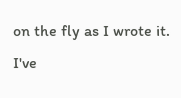on the fly as I wrote it. I've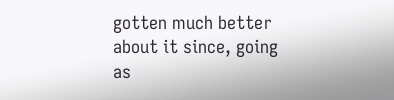gotten much better about it since, going as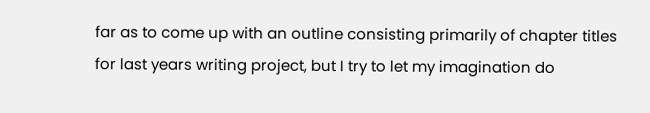far as to come up with an outline consisting primarily of chapter titles for last years writing project, but I try to let my imagination do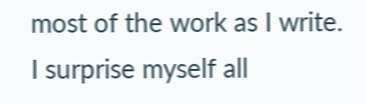most of the work as I write. I surprise myself all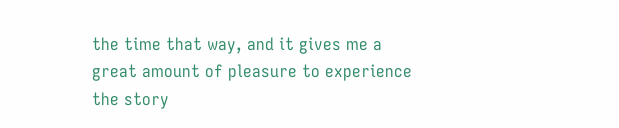the time that way, and it gives me a great amount of pleasure to experience the story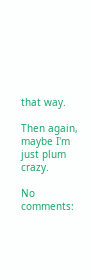that way.

Then again, maybe I'm just plum crazy.

No comments: